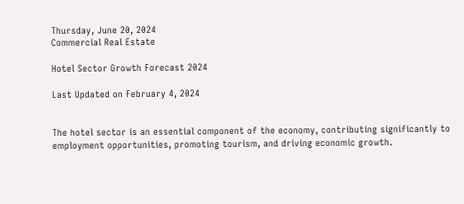Thursday, June 20, 2024
Commercial Real Estate

Hotel Sector Growth Forecast 2024

Last Updated on February 4, 2024


The hotel sector is an essential component of the economy, contributing significantly to employment opportunities, promoting tourism, and driving economic growth.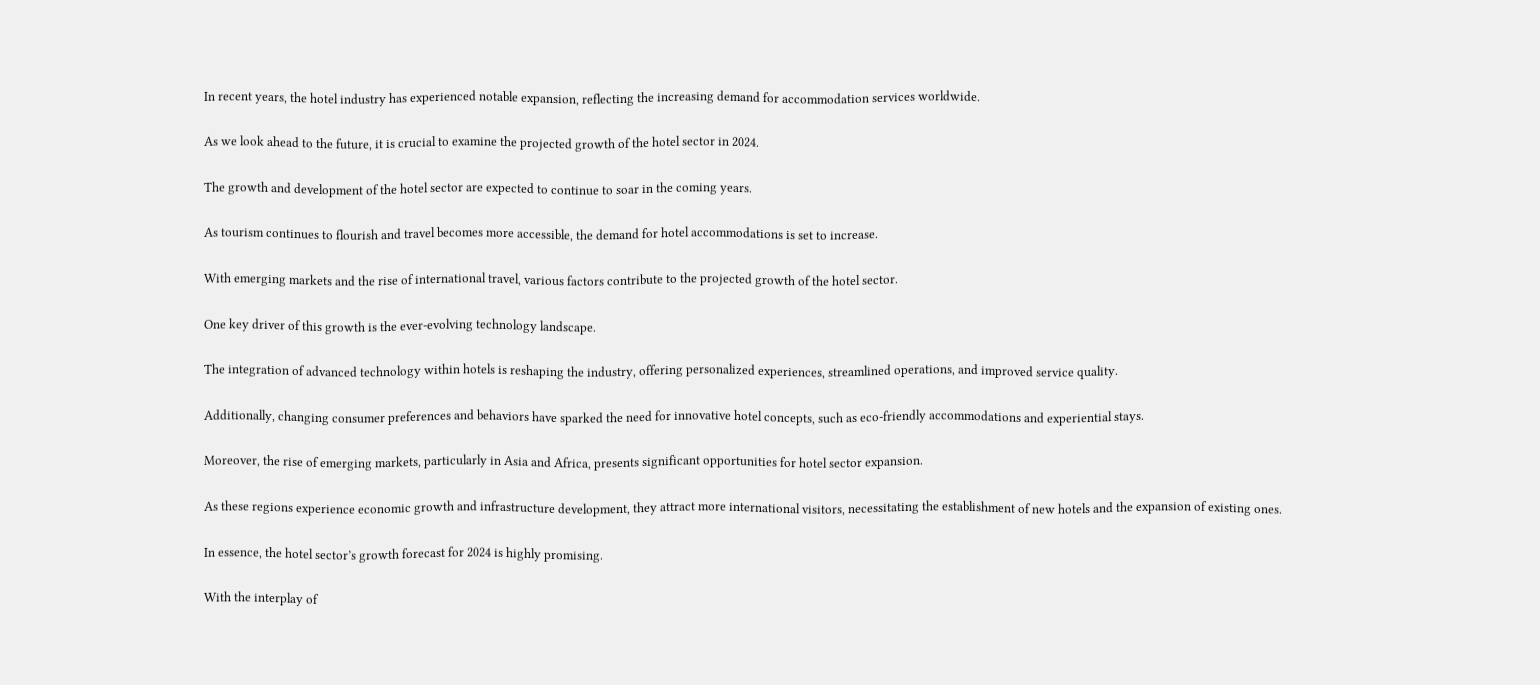In recent years, the hotel industry has experienced notable expansion, reflecting the increasing demand for accommodation services worldwide.

As we look ahead to the future, it is crucial to examine the projected growth of the hotel sector in 2024.

The growth and development of the hotel sector are expected to continue to soar in the coming years.

As tourism continues to flourish and travel becomes more accessible, the demand for hotel accommodations is set to increase.

With emerging markets and the rise of international travel, various factors contribute to the projected growth of the hotel sector.

One key driver of this growth is the ever-evolving technology landscape.

The integration of advanced technology within hotels is reshaping the industry, offering personalized experiences, streamlined operations, and improved service quality.

Additionally, changing consumer preferences and behaviors have sparked the need for innovative hotel concepts, such as eco-friendly accommodations and experiential stays.

Moreover, the rise of emerging markets, particularly in Asia and Africa, presents significant opportunities for hotel sector expansion.

As these regions experience economic growth and infrastructure development, they attract more international visitors, necessitating the establishment of new hotels and the expansion of existing ones.

In essence, the hotel sector’s growth forecast for 2024 is highly promising.

With the interplay of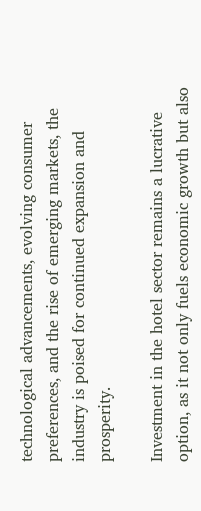technological advancements, evolving consumer preferences, and the rise of emerging markets, the industry is poised for continued expansion and prosperity.

Investment in the hotel sector remains a lucrative option, as it not only fuels economic growth but also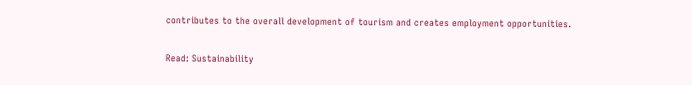contributes to the overall development of tourism and creates employment opportunities.

Read: Sustainability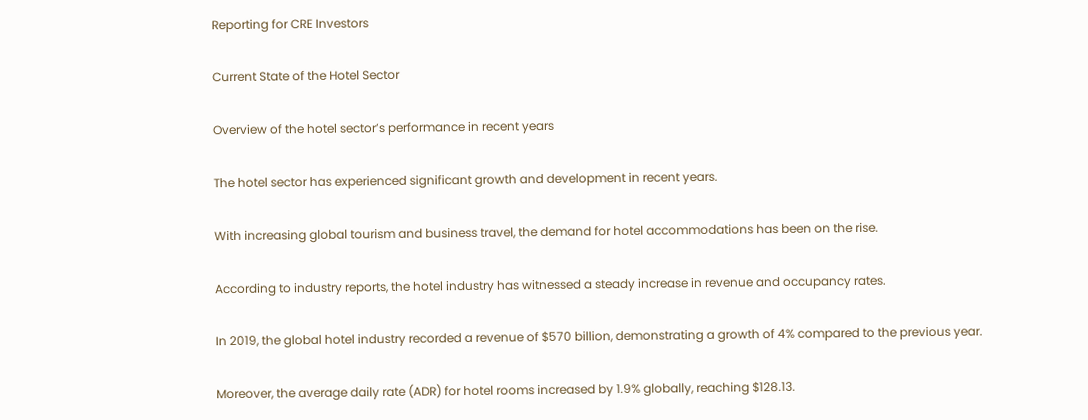Reporting for CRE Investors

Current State of the Hotel Sector

Overview of the hotel sector’s performance in recent years

The hotel sector has experienced significant growth and development in recent years.

With increasing global tourism and business travel, the demand for hotel accommodations has been on the rise.

According to industry reports, the hotel industry has witnessed a steady increase in revenue and occupancy rates.

In 2019, the global hotel industry recorded a revenue of $570 billion, demonstrating a growth of 4% compared to the previous year.

Moreover, the average daily rate (ADR) for hotel rooms increased by 1.9% globally, reaching $128.13.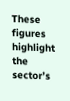These figures highlight the sector’s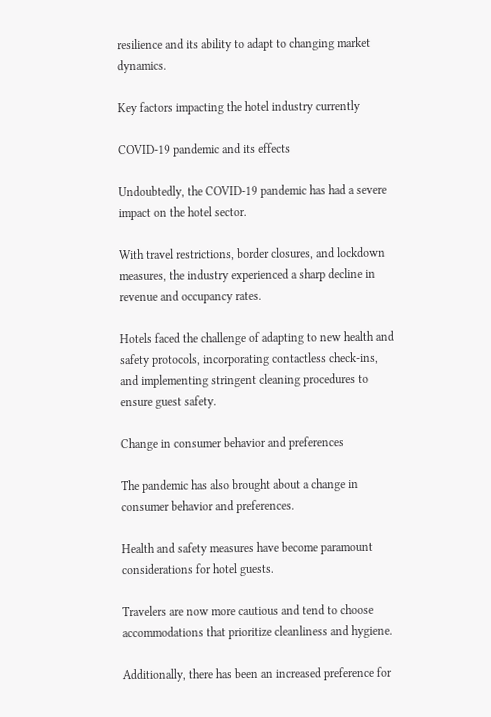resilience and its ability to adapt to changing market dynamics.

Key factors impacting the hotel industry currently

COVID-19 pandemic and its effects

Undoubtedly, the COVID-19 pandemic has had a severe impact on the hotel sector.

With travel restrictions, border closures, and lockdown measures, the industry experienced a sharp decline in revenue and occupancy rates.

Hotels faced the challenge of adapting to new health and safety protocols, incorporating contactless check-ins, and implementing stringent cleaning procedures to ensure guest safety.

Change in consumer behavior and preferences

The pandemic has also brought about a change in consumer behavior and preferences.

Health and safety measures have become paramount considerations for hotel guests.

Travelers are now more cautious and tend to choose accommodations that prioritize cleanliness and hygiene.

Additionally, there has been an increased preference for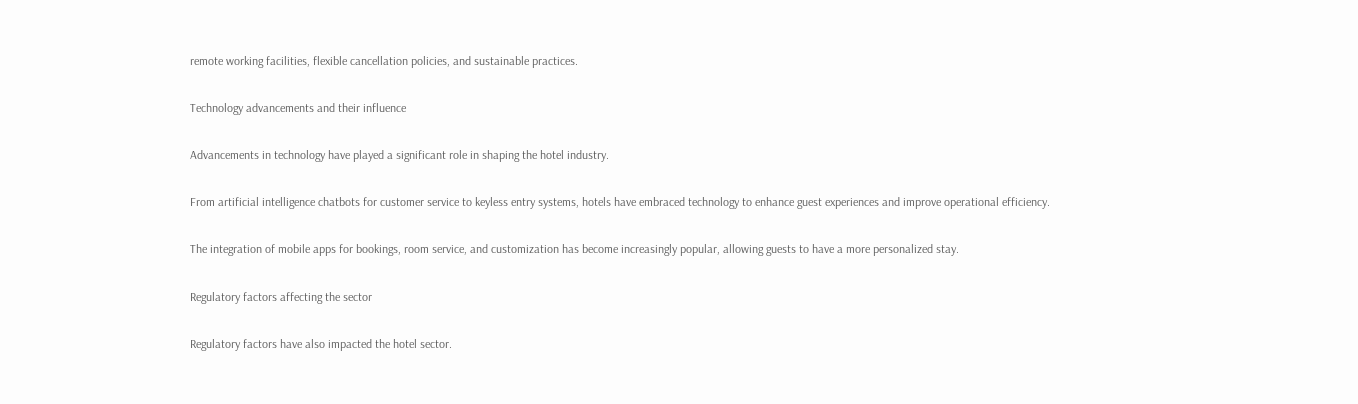remote working facilities, flexible cancellation policies, and sustainable practices.

Technology advancements and their influence

Advancements in technology have played a significant role in shaping the hotel industry.

From artificial intelligence chatbots for customer service to keyless entry systems, hotels have embraced technology to enhance guest experiences and improve operational efficiency.

The integration of mobile apps for bookings, room service, and customization has become increasingly popular, allowing guests to have a more personalized stay.

Regulatory factors affecting the sector

Regulatory factors have also impacted the hotel sector.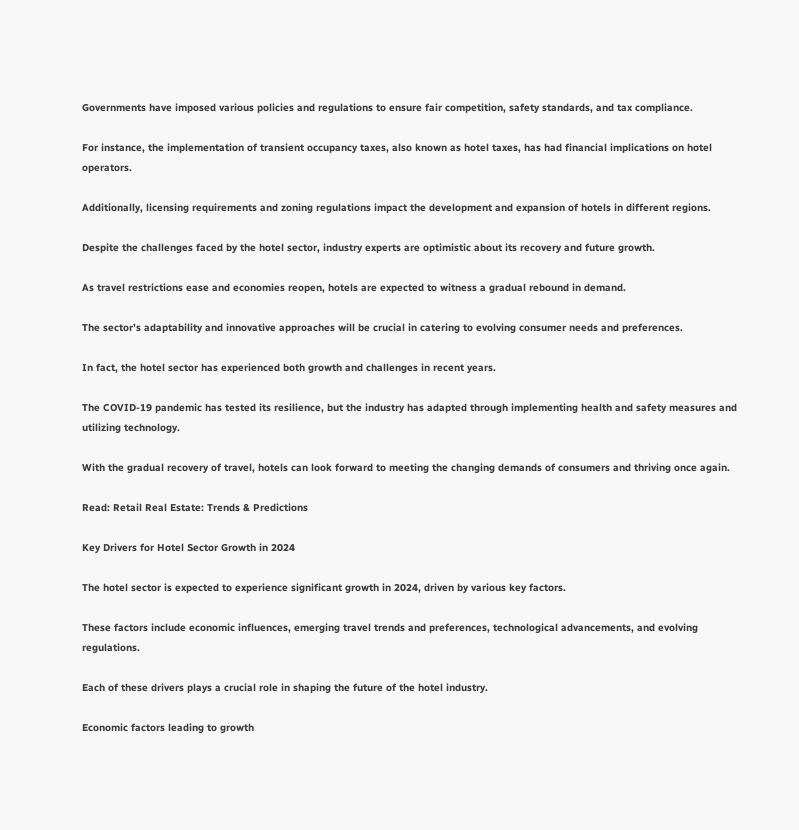Governments have imposed various policies and regulations to ensure fair competition, safety standards, and tax compliance.

For instance, the implementation of transient occupancy taxes, also known as hotel taxes, has had financial implications on hotel operators.

Additionally, licensing requirements and zoning regulations impact the development and expansion of hotels in different regions.

Despite the challenges faced by the hotel sector, industry experts are optimistic about its recovery and future growth.

As travel restrictions ease and economies reopen, hotels are expected to witness a gradual rebound in demand.

The sector’s adaptability and innovative approaches will be crucial in catering to evolving consumer needs and preferences.

In fact, the hotel sector has experienced both growth and challenges in recent years.

The COVID-19 pandemic has tested its resilience, but the industry has adapted through implementing health and safety measures and utilizing technology.

With the gradual recovery of travel, hotels can look forward to meeting the changing demands of consumers and thriving once again.

Read: Retail Real Estate: Trends & Predictions

Key Drivers for Hotel Sector Growth in 2024

The hotel sector is expected to experience significant growth in 2024, driven by various key factors.

These factors include economic influences, emerging travel trends and preferences, technological advancements, and evolving regulations.

Each of these drivers plays a crucial role in shaping the future of the hotel industry.

Economic factors leading to growth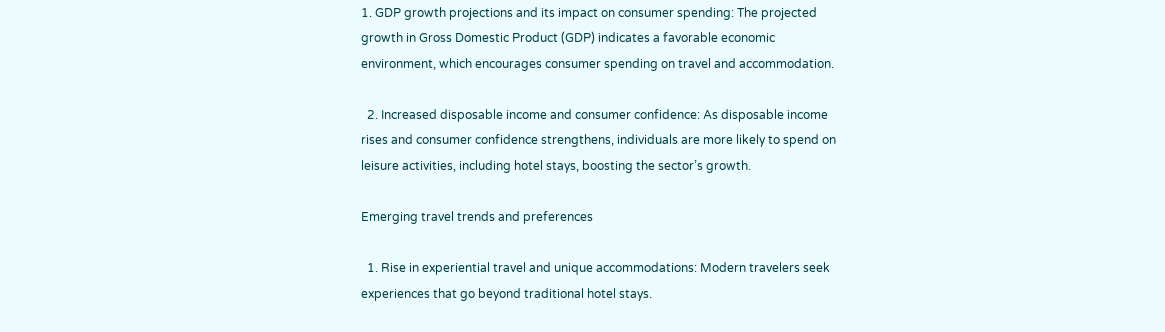1. GDP growth projections and its impact on consumer spending: The projected growth in Gross Domestic Product (GDP) indicates a favorable economic environment, which encourages consumer spending on travel and accommodation.

  2. Increased disposable income and consumer confidence: As disposable income rises and consumer confidence strengthens, individuals are more likely to spend on leisure activities, including hotel stays, boosting the sector’s growth.

Emerging travel trends and preferences

  1. Rise in experiential travel and unique accommodations: Modern travelers seek experiences that go beyond traditional hotel stays.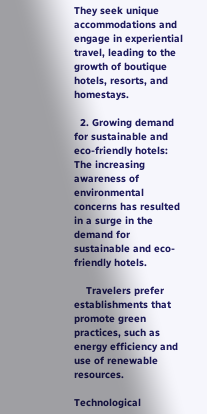They seek unique accommodations and engage in experiential travel, leading to the growth of boutique hotels, resorts, and homestays.

  2. Growing demand for sustainable and eco-friendly hotels: The increasing awareness of environmental concerns has resulted in a surge in the demand for sustainable and eco-friendly hotels.

    Travelers prefer establishments that promote green practices, such as energy efficiency and use of renewable resources.

Technological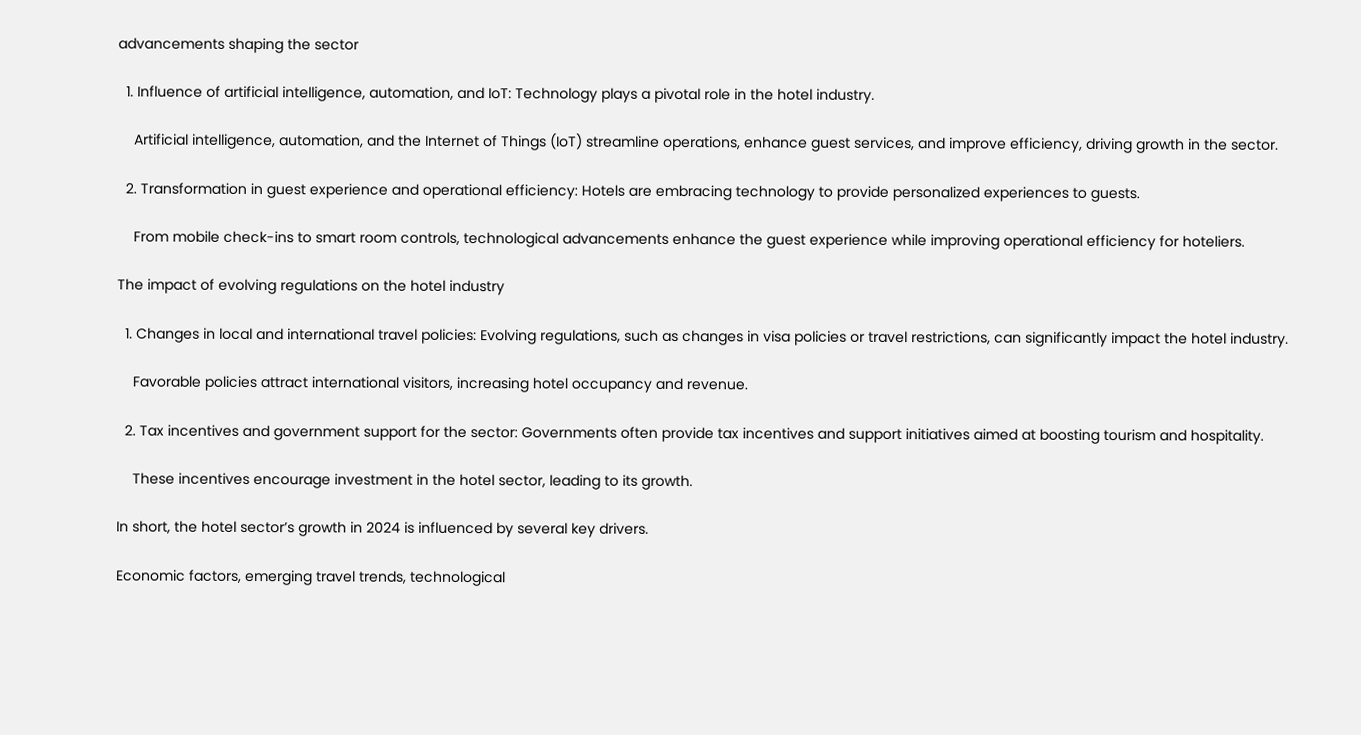advancements shaping the sector

  1. Influence of artificial intelligence, automation, and IoT: Technology plays a pivotal role in the hotel industry.

    Artificial intelligence, automation, and the Internet of Things (IoT) streamline operations, enhance guest services, and improve efficiency, driving growth in the sector.

  2. Transformation in guest experience and operational efficiency: Hotels are embracing technology to provide personalized experiences to guests.

    From mobile check-ins to smart room controls, technological advancements enhance the guest experience while improving operational efficiency for hoteliers.

The impact of evolving regulations on the hotel industry

  1. Changes in local and international travel policies: Evolving regulations, such as changes in visa policies or travel restrictions, can significantly impact the hotel industry.

    Favorable policies attract international visitors, increasing hotel occupancy and revenue.

  2. Tax incentives and government support for the sector: Governments often provide tax incentives and support initiatives aimed at boosting tourism and hospitality.

    These incentives encourage investment in the hotel sector, leading to its growth.

In short, the hotel sector’s growth in 2024 is influenced by several key drivers.

Economic factors, emerging travel trends, technological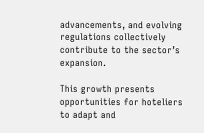advancements, and evolving regulations collectively contribute to the sector’s expansion.

This growth presents opportunities for hoteliers to adapt and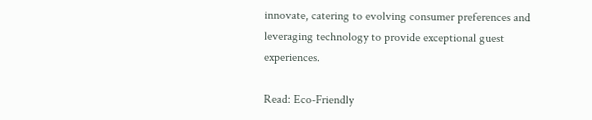innovate, catering to evolving consumer preferences and leveraging technology to provide exceptional guest experiences.

Read: Eco-Friendly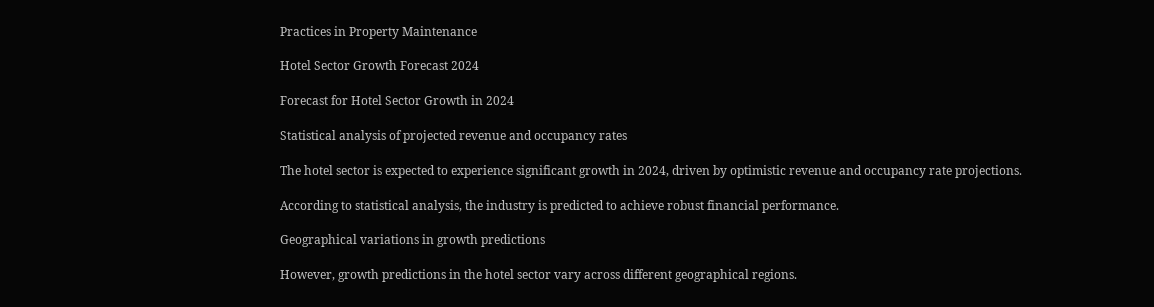Practices in Property Maintenance

Hotel Sector Growth Forecast 2024

Forecast for Hotel Sector Growth in 2024

Statistical analysis of projected revenue and occupancy rates

The hotel sector is expected to experience significant growth in 2024, driven by optimistic revenue and occupancy rate projections.

According to statistical analysis, the industry is predicted to achieve robust financial performance.

Geographical variations in growth predictions

However, growth predictions in the hotel sector vary across different geographical regions.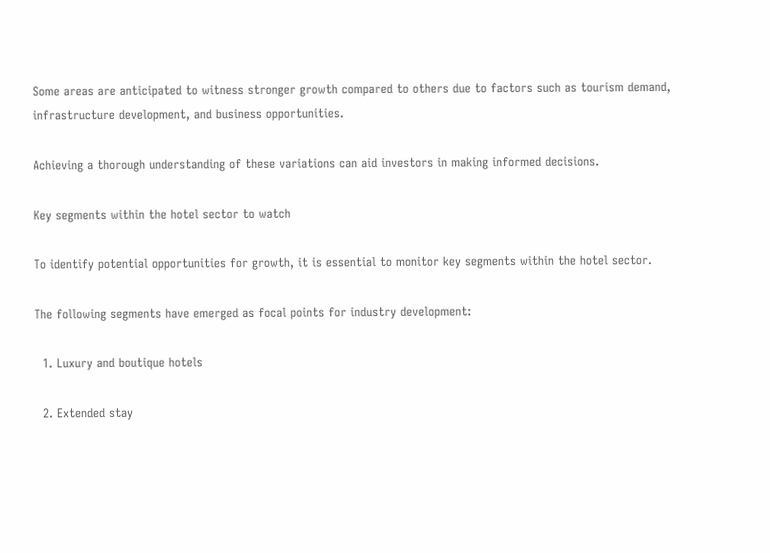Some areas are anticipated to witness stronger growth compared to others due to factors such as tourism demand, infrastructure development, and business opportunities.

Achieving a thorough understanding of these variations can aid investors in making informed decisions.

Key segments within the hotel sector to watch

To identify potential opportunities for growth, it is essential to monitor key segments within the hotel sector.

The following segments have emerged as focal points for industry development:

  1. Luxury and boutique hotels

  2. Extended stay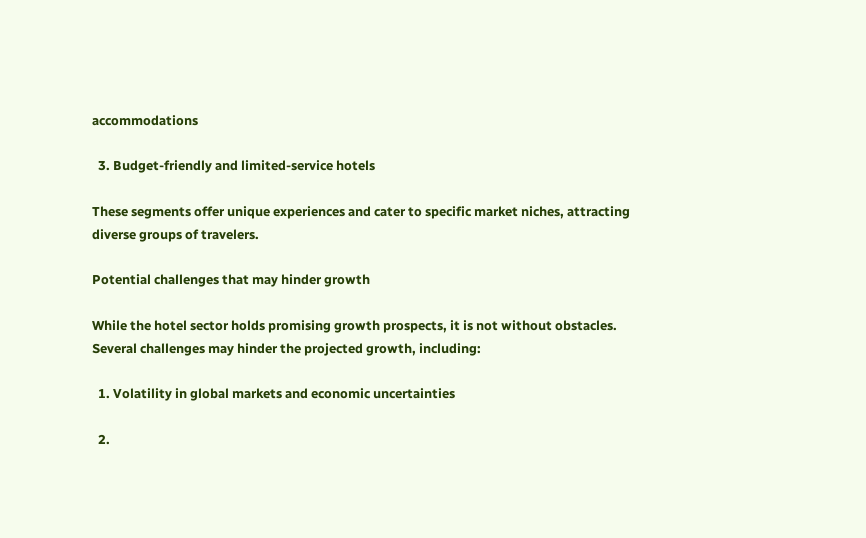accommodations

  3. Budget-friendly and limited-service hotels

These segments offer unique experiences and cater to specific market niches, attracting diverse groups of travelers.

Potential challenges that may hinder growth

While the hotel sector holds promising growth prospects, it is not without obstacles. Several challenges may hinder the projected growth, including:

  1. Volatility in global markets and economic uncertainties

  2.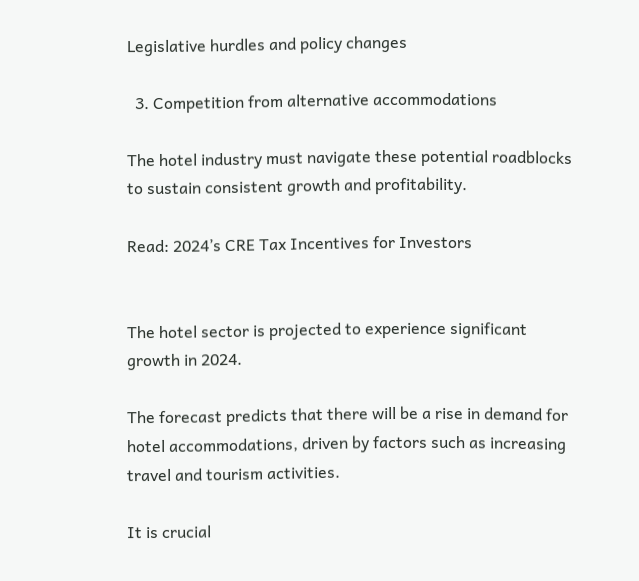Legislative hurdles and policy changes

  3. Competition from alternative accommodations

The hotel industry must navigate these potential roadblocks to sustain consistent growth and profitability.

Read: 2024’s CRE Tax Incentives for Investors


The hotel sector is projected to experience significant growth in 2024.

The forecast predicts that there will be a rise in demand for hotel accommodations, driven by factors such as increasing travel and tourism activities.

It is crucial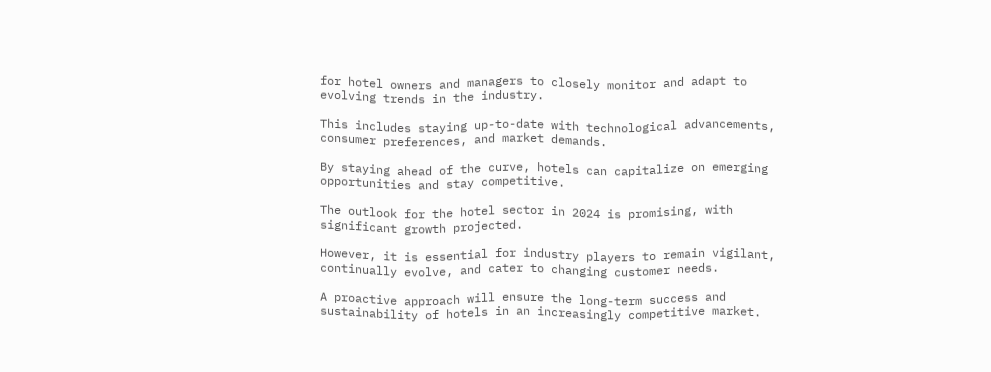for hotel owners and managers to closely monitor and adapt to evolving trends in the industry.

This includes staying up-to-date with technological advancements, consumer preferences, and market demands.

By staying ahead of the curve, hotels can capitalize on emerging opportunities and stay competitive.

The outlook for the hotel sector in 2024 is promising, with significant growth projected.

However, it is essential for industry players to remain vigilant, continually evolve, and cater to changing customer needs.

A proactive approach will ensure the long-term success and sustainability of hotels in an increasingly competitive market.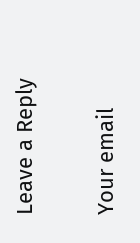Leave a Reply

Your email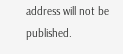address will not be published.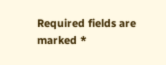Required fields are marked *